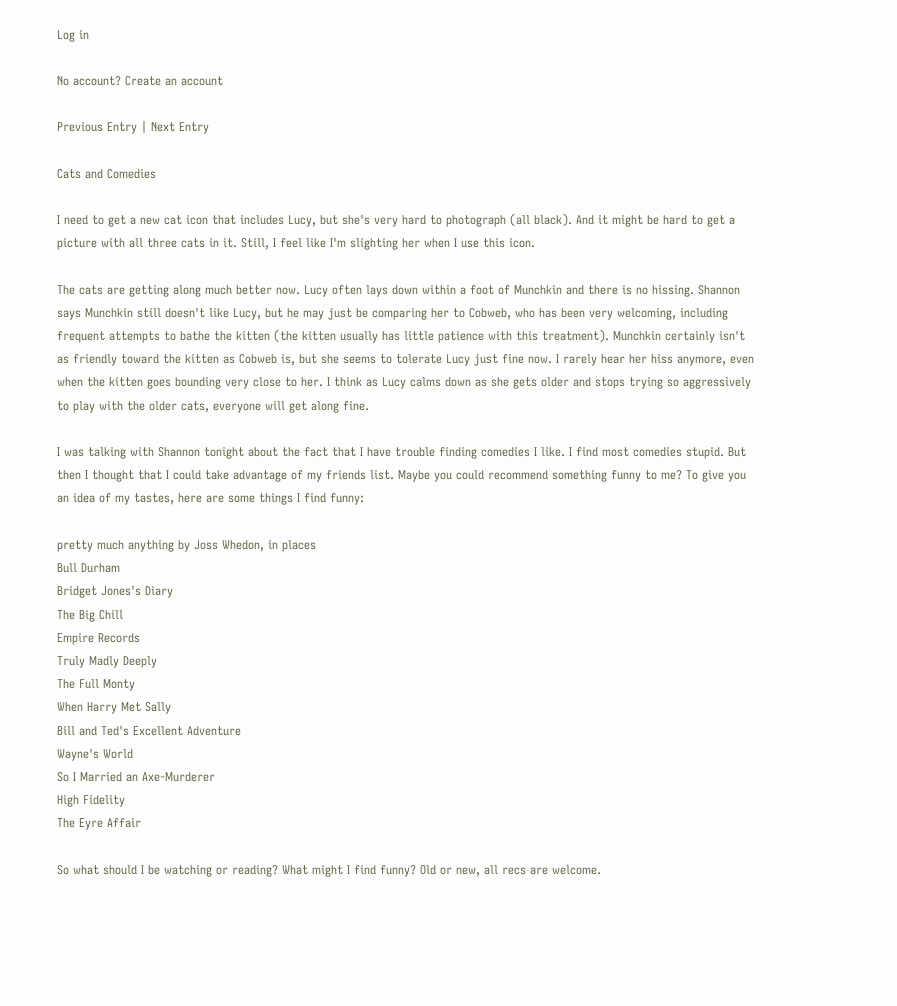Log in

No account? Create an account

Previous Entry | Next Entry

Cats and Comedies

I need to get a new cat icon that includes Lucy, but she's very hard to photograph (all black). And it might be hard to get a picture with all three cats in it. Still, I feel like I'm slighting her when I use this icon.

The cats are getting along much better now. Lucy often lays down within a foot of Munchkin and there is no hissing. Shannon says Munchkin still doesn't like Lucy, but he may just be comparing her to Cobweb, who has been very welcoming, including frequent attempts to bathe the kitten (the kitten usually has little patience with this treatment). Munchkin certainly isn't as friendly toward the kitten as Cobweb is, but she seems to tolerate Lucy just fine now. I rarely hear her hiss anymore, even when the kitten goes bounding very close to her. I think as Lucy calms down as she gets older and stops trying so aggressively to play with the older cats, everyone will get along fine.

I was talking with Shannon tonight about the fact that I have trouble finding comedies I like. I find most comedies stupid. But then I thought that I could take advantage of my friends list. Maybe you could recommend something funny to me? To give you an idea of my tastes, here are some things I find funny:

pretty much anything by Joss Whedon, in places
Bull Durham
Bridget Jones's Diary
The Big Chill
Empire Records
Truly Madly Deeply
The Full Monty
When Harry Met Sally
Bill and Ted's Excellent Adventure
Wayne's World
So I Married an Axe-Murderer
High Fidelity
The Eyre Affair

So what should I be watching or reading? What might I find funny? Old or new, all recs are welcome.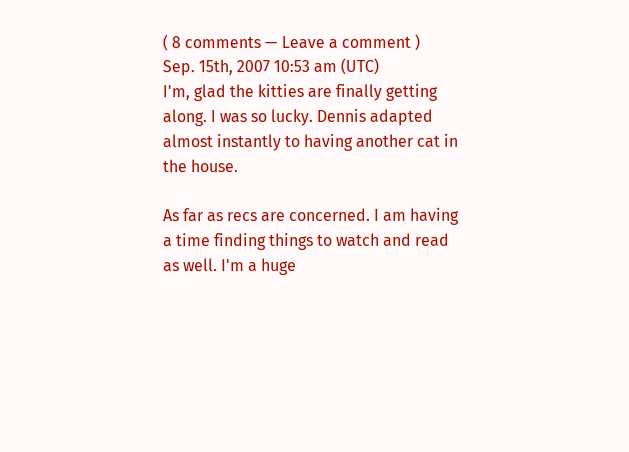( 8 comments — Leave a comment )
Sep. 15th, 2007 10:53 am (UTC)
I'm, glad the kitties are finally getting along. I was so lucky. Dennis adapted almost instantly to having another cat in the house.

As far as recs are concerned. I am having a time finding things to watch and read as well. I'm a huge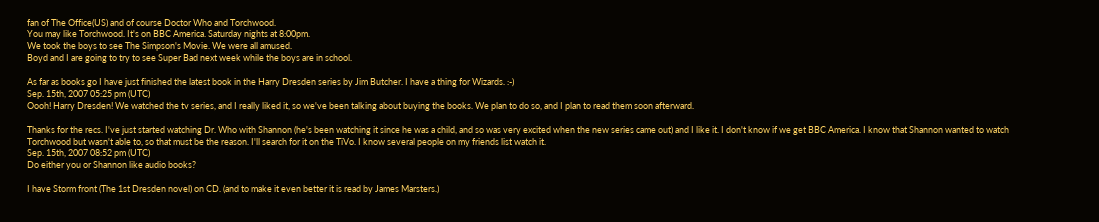fan of The Office(US) and of course Doctor Who and Torchwood.
You may like Torchwood. It's on BBC America. Saturday nights at 8:00pm.
We took the boys to see The Simpson's Movie. We were all amused.
Boyd and I are going to try to see Super Bad next week while the boys are in school.

As far as books go I have just finished the latest book in the Harry Dresden series by Jim Butcher. I have a thing for Wizards. :-)
Sep. 15th, 2007 05:25 pm (UTC)
Oooh! Harry Dresden! We watched the tv series, and I really liked it, so we've been talking about buying the books. We plan to do so, and I plan to read them soon afterward.

Thanks for the recs. I've just started watching Dr. Who with Shannon (he's been watching it since he was a child, and so was very excited when the new series came out) and I like it. I don't know if we get BBC America. I know that Shannon wanted to watch Torchwood but wasn't able to, so that must be the reason. I'll search for it on the TiVo. I know several people on my friends list watch it.
Sep. 15th, 2007 08:52 pm (UTC)
Do either you or Shannon like audio books?

I have Storm front (The 1st Dresden novel) on CD. (and to make it even better it is read by James Marsters.)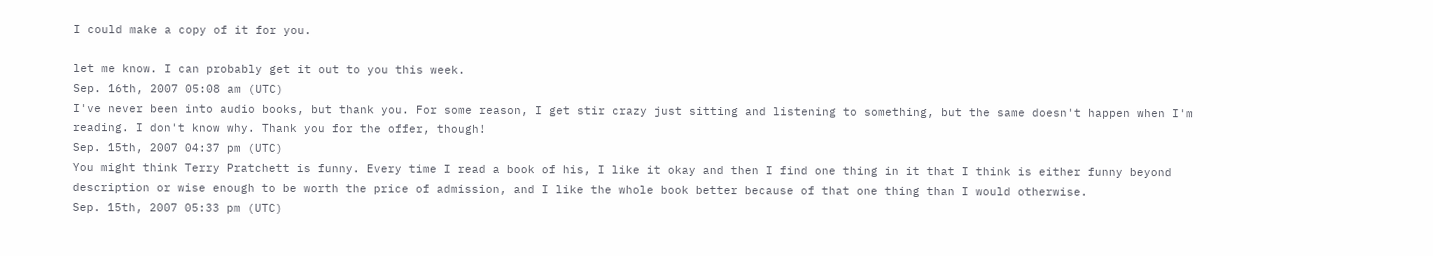I could make a copy of it for you.

let me know. I can probably get it out to you this week.
Sep. 16th, 2007 05:08 am (UTC)
I've never been into audio books, but thank you. For some reason, I get stir crazy just sitting and listening to something, but the same doesn't happen when I'm reading. I don't know why. Thank you for the offer, though!
Sep. 15th, 2007 04:37 pm (UTC)
You might think Terry Pratchett is funny. Every time I read a book of his, I like it okay and then I find one thing in it that I think is either funny beyond description or wise enough to be worth the price of admission, and I like the whole book better because of that one thing than I would otherwise.
Sep. 15th, 2007 05:33 pm (UTC)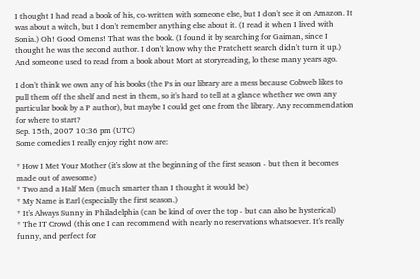I thought I had read a book of his, co-written with someone else, but I don't see it on Amazon. It was about a witch, but I don't remember anything else about it. (I read it when I lived with Sonia.) Oh! Good Omens! That was the book. (I found it by searching for Gaiman, since I thought he was the second author. I don't know why the Pratchett search didn't turn it up.) And someone used to read from a book about Mort at storyreading, lo these many years ago.

I don't think we own any of his books (the Ps in our library are a mess because Cobweb likes to pull them off the shelf and nest in them, so it's hard to tell at a glance whether we own any particular book by a P author), but maybe I could get one from the library. Any recommendation for where to start?
Sep. 15th, 2007 10:36 pm (UTC)
Some comedies I really enjoy right now are:

* How I Met Your Mother (it's slow at the beginning of the first season - but then it becomes made out of awesome)
* Two and a Half Men (much smarter than I thought it would be)
* My Name is Earl (especially the first season.)
* It's Always Sunny in Philadelphia (can be kind of over the top - but can also be hysterical)
* The IT Crowd (this one I can recommend with nearly no reservations whatsoever. It's really funny, and perfect for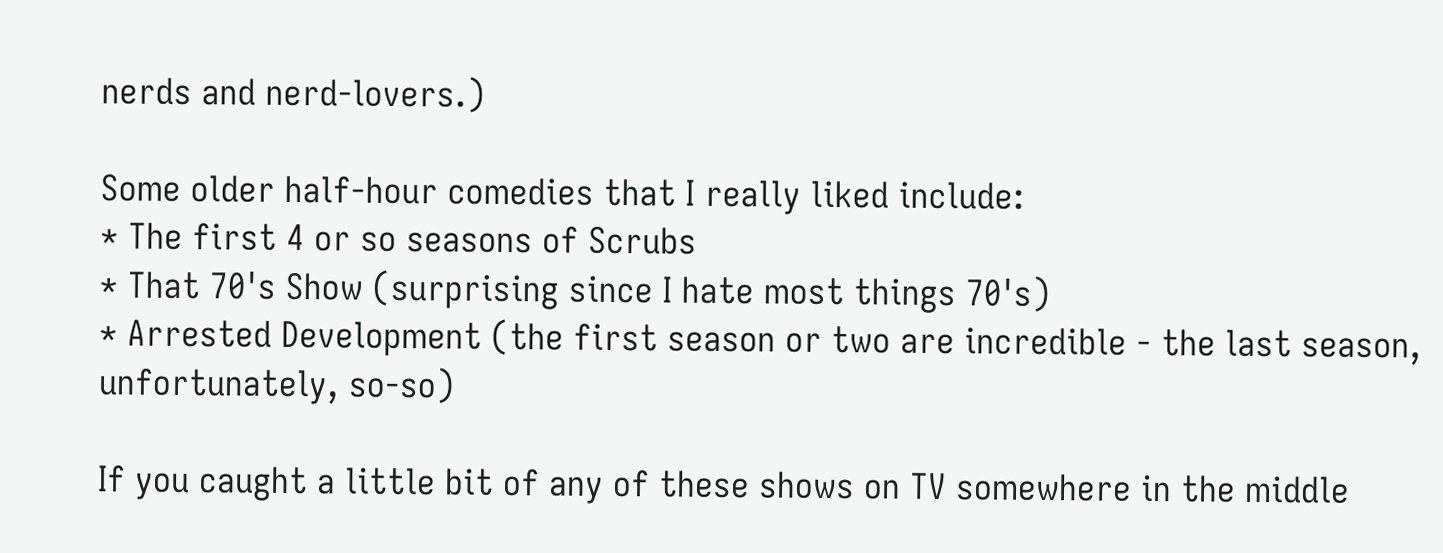nerds and nerd-lovers.)

Some older half-hour comedies that I really liked include:
* The first 4 or so seasons of Scrubs
* That 70's Show (surprising since I hate most things 70's)
* Arrested Development (the first season or two are incredible - the last season, unfortunately, so-so)

If you caught a little bit of any of these shows on TV somewhere in the middle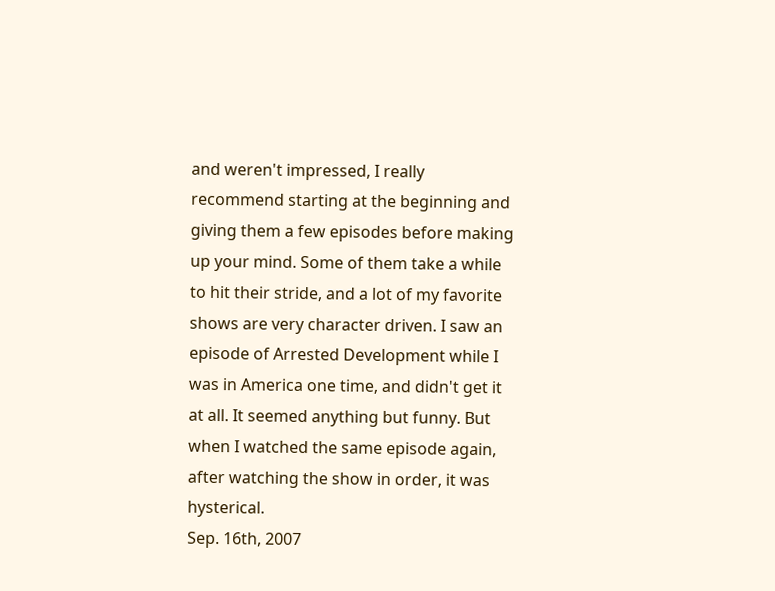and weren't impressed, I really recommend starting at the beginning and giving them a few episodes before making up your mind. Some of them take a while to hit their stride, and a lot of my favorite shows are very character driven. I saw an episode of Arrested Development while I was in America one time, and didn't get it at all. It seemed anything but funny. But when I watched the same episode again, after watching the show in order, it was hysterical.
Sep. 16th, 2007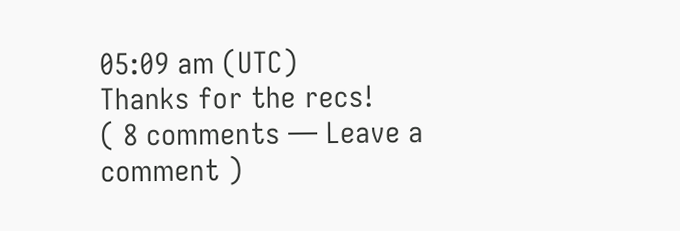05:09 am (UTC)
Thanks for the recs!
( 8 comments — Leave a comment )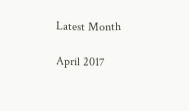Latest Month

April 2017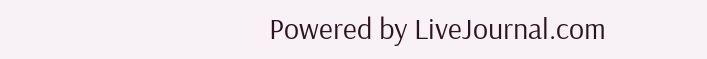Powered by LiveJournal.com